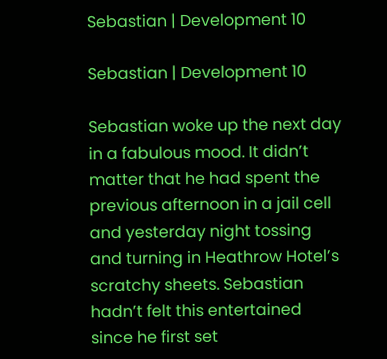Sebastian | Development 10

Sebastian | Development 10

Sebastian woke up the next day in a fabulous mood. It didn’t matter that he had spent the previous afternoon in a jail cell and yesterday night tossing and turning in Heathrow Hotel’s scratchy sheets. Sebastian hadn’t felt this entertained since he first set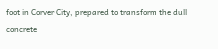foot in Corver City, prepared to transform the dull concrete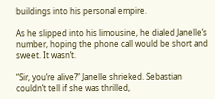buildings into his personal empire.

As he slipped into his limousine, he dialed Janelle’s number, hoping the phone call would be short and sweet. It wasn’t.

“Sir, you’re alive?” Janelle shrieked. Sebastian couldn’t tell if she was thrilled,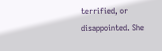terrified, or disappointed. She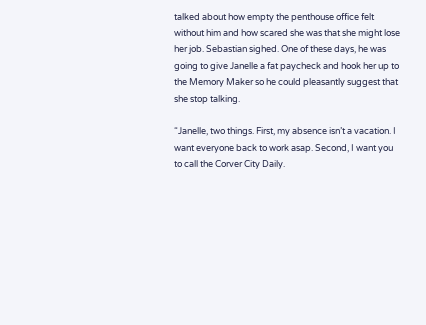talked about how empty the penthouse office felt without him and how scared she was that she might lose her job. Sebastian sighed. One of these days, he was going to give Janelle a fat paycheck and hook her up to the Memory Maker so he could pleasantly suggest that she stop talking.

“Janelle, two things. First, my absence isn’t a vacation. I want everyone back to work asap. Second, I want you to call the Corver City Daily.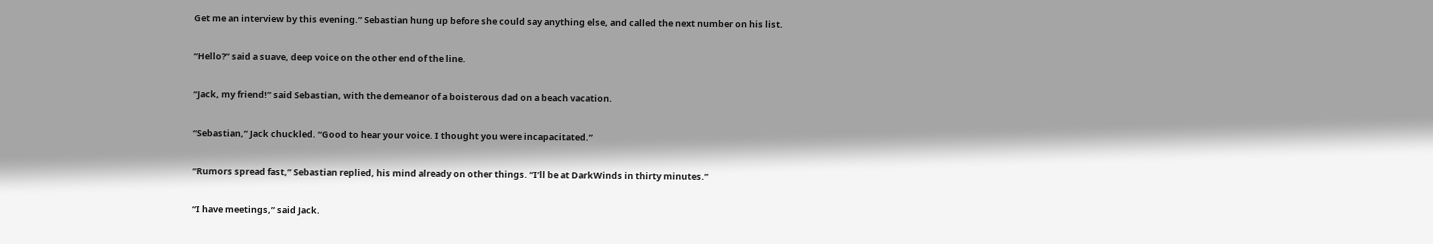Get me an interview by this evening.” Sebastian hung up before she could say anything else, and called the next number on his list.

“Hello?” said a suave, deep voice on the other end of the line.

“Jack, my friend!” said Sebastian, with the demeanor of a boisterous dad on a beach vacation.

“Sebastian,” Jack chuckled. “Good to hear your voice. I thought you were incapacitated.”

“Rumors spread fast,” Sebastian replied, his mind already on other things. “I’ll be at DarkWinds in thirty minutes.”

“I have meetings,” said Jack.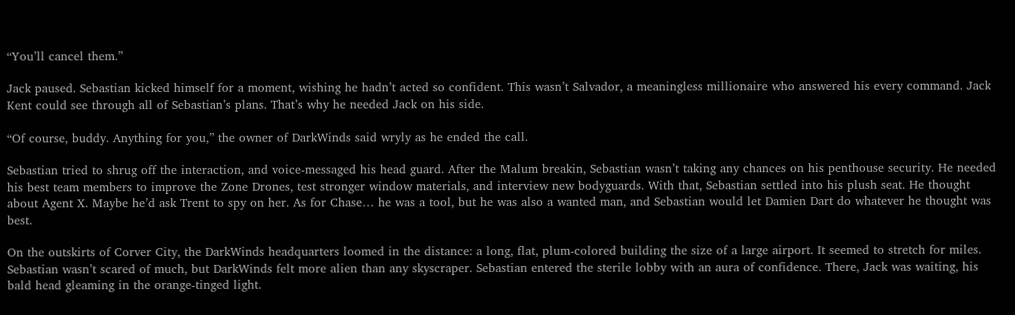“You’ll cancel them.”

Jack paused. Sebastian kicked himself for a moment, wishing he hadn’t acted so confident. This wasn’t Salvador, a meaningless millionaire who answered his every command. Jack Kent could see through all of Sebastian’s plans. That’s why he needed Jack on his side.

“Of course, buddy. Anything for you,” the owner of DarkWinds said wryly as he ended the call.

Sebastian tried to shrug off the interaction, and voice-messaged his head guard. After the Malum breakin, Sebastian wasn’t taking any chances on his penthouse security. He needed his best team members to improve the Zone Drones, test stronger window materials, and interview new bodyguards. With that, Sebastian settled into his plush seat. He thought about Agent X. Maybe he’d ask Trent to spy on her. As for Chase… he was a tool, but he was also a wanted man, and Sebastian would let Damien Dart do whatever he thought was best.

On the outskirts of Corver City, the DarkWinds headquarters loomed in the distance: a long, flat, plum-colored building the size of a large airport. It seemed to stretch for miles. Sebastian wasn’t scared of much, but DarkWinds felt more alien than any skyscraper. Sebastian entered the sterile lobby with an aura of confidence. There, Jack was waiting, his bald head gleaming in the orange-tinged light.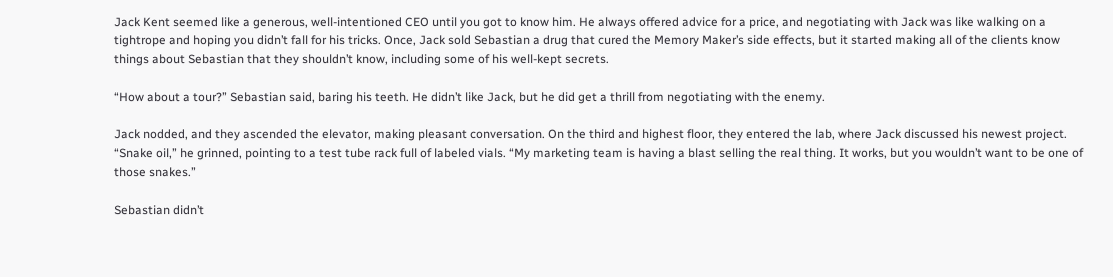Jack Kent seemed like a generous, well-intentioned CEO until you got to know him. He always offered advice for a price, and negotiating with Jack was like walking on a tightrope and hoping you didn’t fall for his tricks. Once, Jack sold Sebastian a drug that cured the Memory Maker’s side effects, but it started making all of the clients know things about Sebastian that they shouldn’t know, including some of his well-kept secrets.

“How about a tour?” Sebastian said, baring his teeth. He didn’t like Jack, but he did get a thrill from negotiating with the enemy.

Jack nodded, and they ascended the elevator, making pleasant conversation. On the third and highest floor, they entered the lab, where Jack discussed his newest project. “Snake oil,” he grinned, pointing to a test tube rack full of labeled vials. “My marketing team is having a blast selling the real thing. It works, but you wouldn’t want to be one of those snakes.”

Sebastian didn’t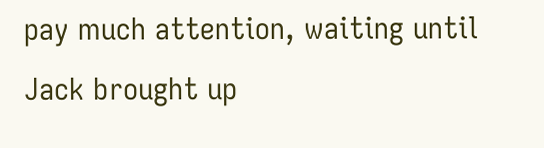pay much attention, waiting until Jack brought up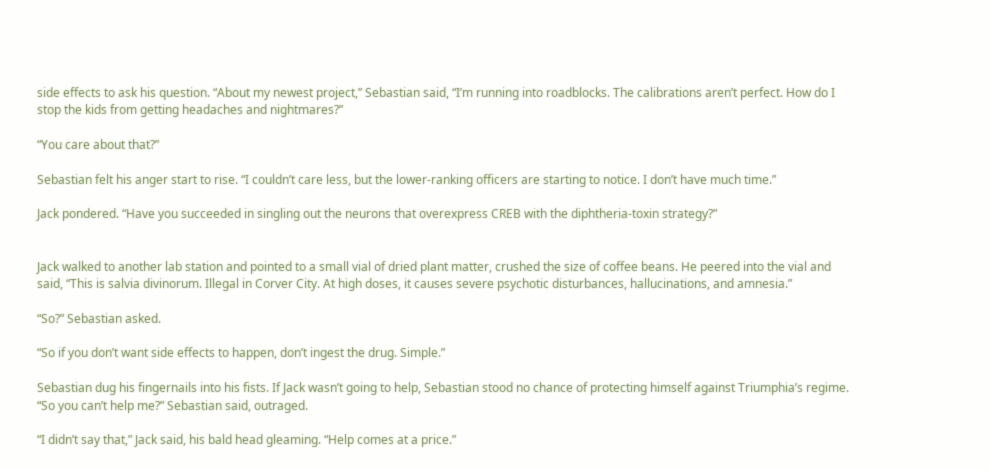side effects to ask his question. “About my newest project,” Sebastian said, “I’m running into roadblocks. The calibrations aren’t perfect. How do I stop the kids from getting headaches and nightmares?”

“You care about that?”

Sebastian felt his anger start to rise. “I couldn’t care less, but the lower-ranking officers are starting to notice. I don’t have much time.”

Jack pondered. “Have you succeeded in singling out the neurons that overexpress CREB with the diphtheria-toxin strategy?”


Jack walked to another lab station and pointed to a small vial of dried plant matter, crushed the size of coffee beans. He peered into the vial and said, “This is salvia divinorum. Illegal in Corver City. At high doses, it causes severe psychotic disturbances, hallucinations, and amnesia.”

“So?” Sebastian asked.

“So if you don’t want side effects to happen, don’t ingest the drug. Simple.”

Sebastian dug his fingernails into his fists. If Jack wasn’t going to help, Sebastian stood no chance of protecting himself against Triumphia’s regime. “So you can’t help me?” Sebastian said, outraged.

“I didn’t say that,” Jack said, his bald head gleaming. “Help comes at a price.”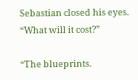Sebastian closed his eyes. “What will it cost?”

“The blueprints.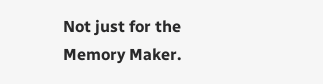Not just for the Memory Maker.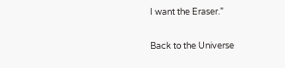I want the Eraser.”

Back to the Universe